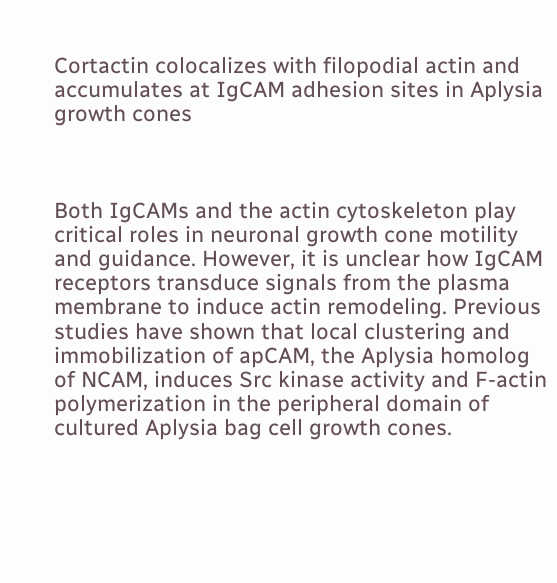Cortactin colocalizes with filopodial actin and accumulates at IgCAM adhesion sites in Aplysia growth cones



Both IgCAMs and the actin cytoskeleton play critical roles in neuronal growth cone motility and guidance. However, it is unclear how IgCAM receptors transduce signals from the plasma membrane to induce actin remodeling. Previous studies have shown that local clustering and immobilization of apCAM, the Aplysia homolog of NCAM, induces Src kinase activity and F-actin polymerization in the peripheral domain of cultured Aplysia bag cell growth cones.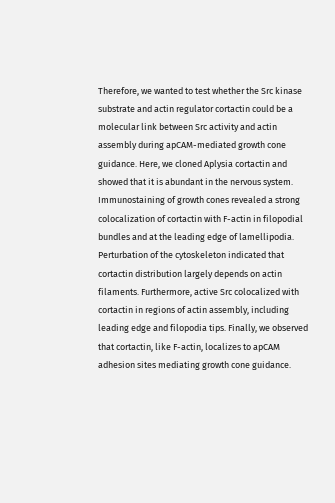Therefore, we wanted to test whether the Src kinase substrate and actin regulator cortactin could be a molecular link between Src activity and actin assembly during apCAM-mediated growth cone guidance. Here, we cloned Aplysia cortactin and showed that it is abundant in the nervous system. Immunostaining of growth cones revealed a strong colocalization of cortactin with F-actin in filopodial bundles and at the leading edge of lamellipodia. Perturbation of the cytoskeleton indicated that cortactin distribution largely depends on actin filaments. Furthermore, active Src colocalized with cortactin in regions of actin assembly, including leading edge and filopodia tips. Finally, we observed that cortactin, like F-actin, localizes to apCAM adhesion sites mediating growth cone guidance.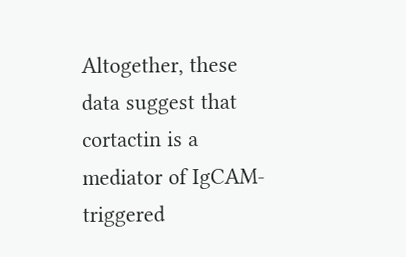Altogether, these data suggest that cortactin is a mediator of IgCAM-triggered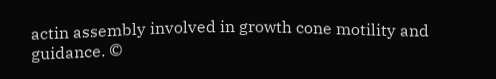actin assembly involved in growth cone motility and guidance. ©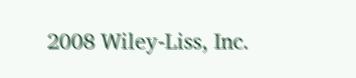2008 Wiley-Liss, Inc.